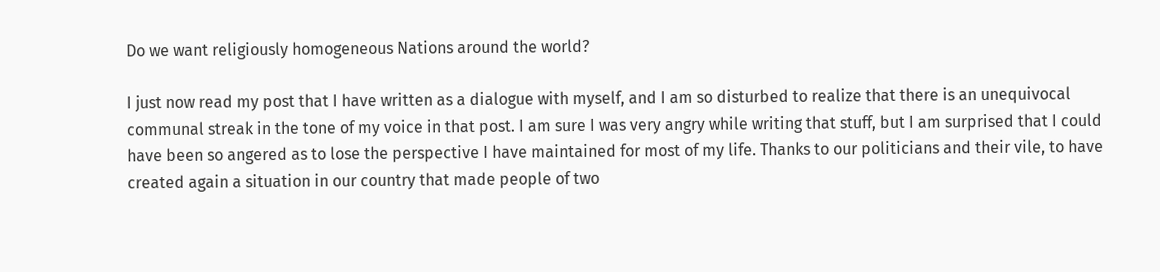Do we want religiously homogeneous Nations around the world?

I just now read my post that I have written as a dialogue with myself, and I am so disturbed to realize that there is an unequivocal communal streak in the tone of my voice in that post. I am sure I was very angry while writing that stuff, but I am surprised that I could have been so angered as to lose the perspective I have maintained for most of my life. Thanks to our politicians and their vile, to have created again a situation in our country that made people of two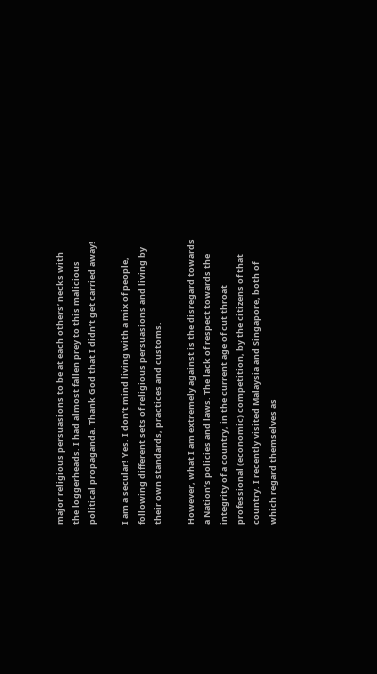major religious persuasions to be at each others’ necks with the loggerheads. I had almost fallen prey to this malicious political propaganda. Thank God that I didn’t get carried away!

I am a secular! Yes. I don’t mind living with a mix of people, following different sets of religious persuasions and living by their own standards, practices and customs.

However, what I am extremely against is the disregard towards a Nation’s policies and laws. The lack of respect towards the integrity of a country, in the current age of cut throat professional (economic) competition, by the citizens of that country. I recently visited Malaysia and Singapore, both of which regard themselves as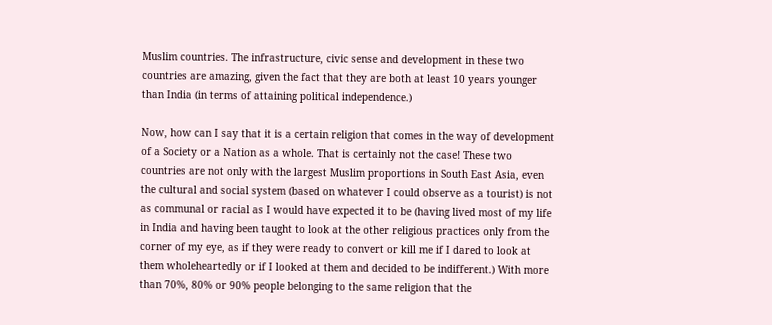Muslim countries. The infrastructure, civic sense and development in these two countries are amazing, given the fact that they are both at least 10 years younger than India (in terms of attaining political independence.)

Now, how can I say that it is a certain religion that comes in the way of development of a Society or a Nation as a whole. That is certainly not the case! These two countries are not only with the largest Muslim proportions in South East Asia, even the cultural and social system (based on whatever I could observe as a tourist) is not as communal or racial as I would have expected it to be (having lived most of my life in India and having been taught to look at the other religious practices only from the corner of my eye, as if they were ready to convert or kill me if I dared to look at them wholeheartedly or if I looked at them and decided to be indifferent.) With more than 70%, 80% or 90% people belonging to the same religion that the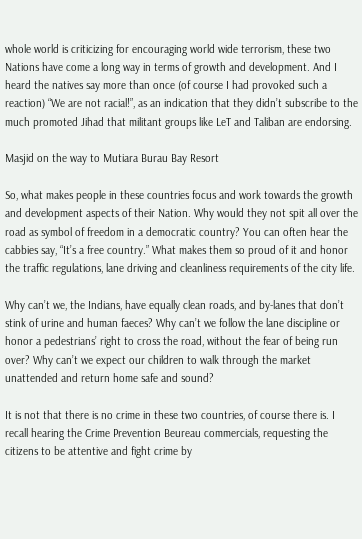whole world is criticizing for encouraging world wide terrorism, these two Nations have come a long way in terms of growth and development. And I heard the natives say more than once (of course I had provoked such a reaction) “We are not racial!”, as an indication that they didn’t subscribe to the much promoted Jihad that militant groups like LeT and Taliban are endorsing.

Masjid on the way to Mutiara Burau Bay Resort

So, what makes people in these countries focus and work towards the growth and development aspects of their Nation. Why would they not spit all over the road as symbol of freedom in a democratic country? You can often hear the cabbies say, “It’s a free country.” What makes them so proud of it and honor the traffic regulations, lane driving and cleanliness requirements of the city life.

Why can’t we, the Indians, have equally clean roads, and by-lanes that don’t stink of urine and human faeces? Why can’t we follow the lane discipline or honor a pedestrians’ right to cross the road, without the fear of being run over? Why can’t we expect our children to walk through the market unattended and return home safe and sound?

It is not that there is no crime in these two countries, of course there is. I recall hearing the Crime Prevention Beureau commercials, requesting the citizens to be attentive and fight crime by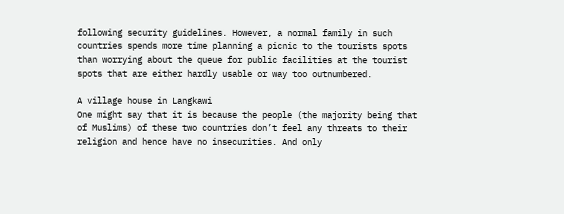following security guidelines. However, a normal family in such countries spends more time planning a picnic to the tourists spots than worrying about the queue for public facilities at the tourist spots that are either hardly usable or way too outnumbered.

A village house in Langkawi
One might say that it is because the people (the majority being that of Muslims) of these two countries don’t feel any threats to their religion and hence have no insecurities. And only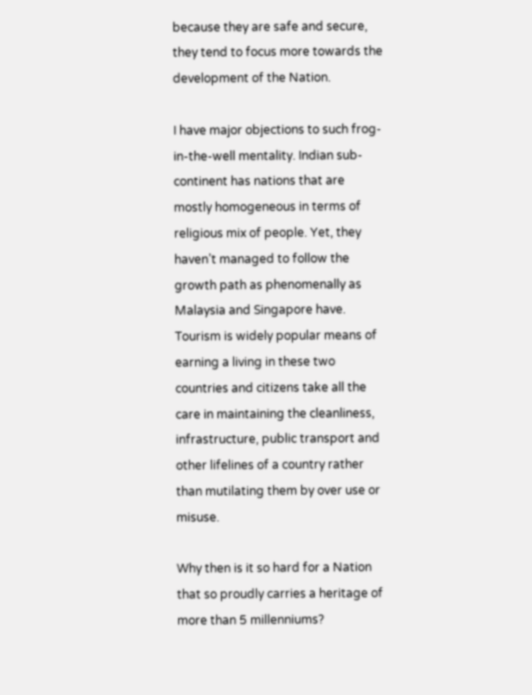because they are safe and secure, they tend to focus more towards the development of the Nation.

I have major objections to such frog-in-the-well mentality. Indian sub-continent has nations that are mostly homogeneous in terms of religious mix of people. Yet, they haven’t managed to follow the growth path as phenomenally as Malaysia and Singapore have. Tourism is widely popular means of earning a living in these two countries and citizens take all the care in maintaining the cleanliness, infrastructure, public transport and other lifelines of a country rather than mutilating them by over use or misuse.

Why then is it so hard for a Nation that so proudly carries a heritage of more than 5 millenniums?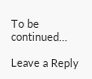To be continued…

Leave a Reply